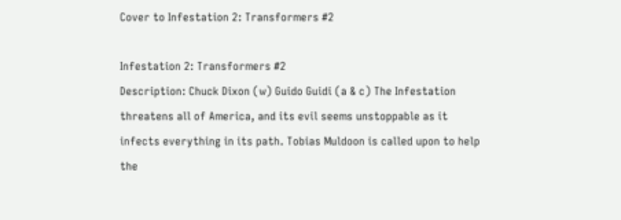Cover to Infestation 2: Transformers #2

Infestation 2: Transformers #2
Description: Chuck Dixon (w) Guido Guidi (a & c) The Infestation threatens all of America, and its evil seems unstoppable as it infects everything in its path. Tobias Muldoon is called upon to help the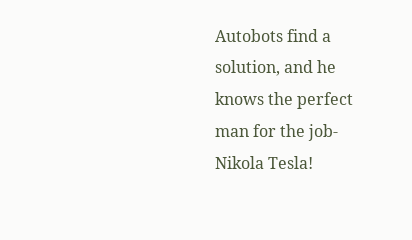Autobots find a solution, and he knows the perfect man for the job-Nikola Tesla!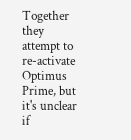Together they attempt to re-activate Optimus Prime, but it's unclear if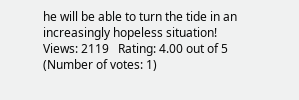he will be able to turn the tide in an increasingly hopeless situation!
Views: 2119   Rating: 4.00 out of 5  (Number of votes: 1)